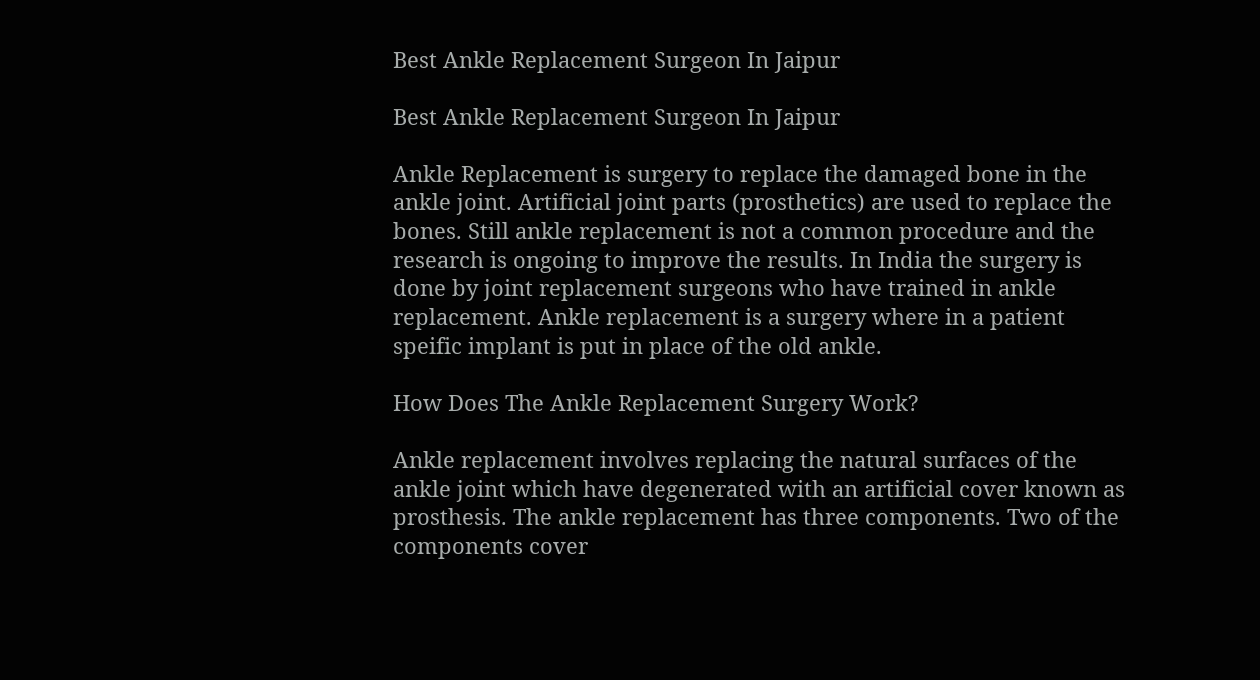Best Ankle Replacement Surgeon In Jaipur

Best Ankle Replacement Surgeon In Jaipur

Ankle Replacement is surgery to replace the damaged bone in the ankle joint. Artificial joint parts (prosthetics) are used to replace the bones. Still ankle replacement is not a common procedure and the research is ongoing to improve the results. In India the surgery is done by joint replacement surgeons who have trained in ankle replacement. Ankle replacement is a surgery where in a patient speific implant is put in place of the old ankle.

How Does The Ankle Replacement Surgery Work?

Ankle replacement involves replacing the natural surfaces of the ankle joint which have degenerated with an artificial cover known as prosthesis. The ankle replacement has three components. Two of the components cover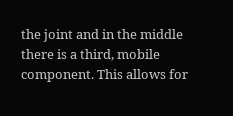the joint and in the middle there is a third, mobile component. This allows for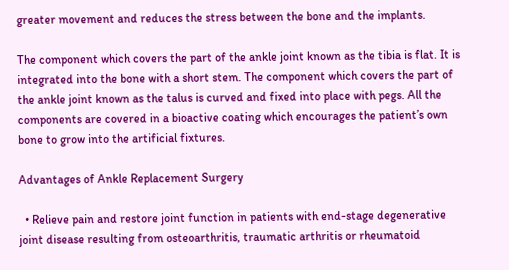greater movement and reduces the stress between the bone and the implants.

The component which covers the part of the ankle joint known as the tibia is flat. It is integrated into the bone with a short stem. The component which covers the part of the ankle joint known as the talus is curved and fixed into place with pegs. All the components are covered in a bioactive coating which encourages the patient’s own bone to grow into the artificial fixtures.

Advantages of Ankle Replacement Surgery

  • Relieve pain and restore joint function in patients with end-stage degenerative joint disease resulting from osteoarthritis, traumatic arthritis or rheumatoid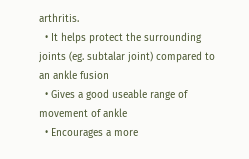arthritis.
  • It helps protect the surrounding joints (eg. subtalar joint) compared to an ankle fusion
  • Gives a good useable range of movement of ankle
  • Encourages a more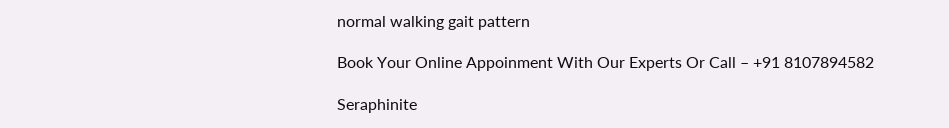normal walking gait pattern

Book Your Online Appoinment With Our Experts Or Call – +91 8107894582

Seraphinite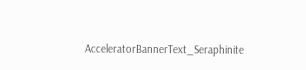AcceleratorBannerText_Seraphinite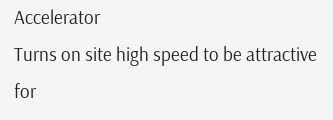Accelerator
Turns on site high speed to be attractive for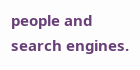people and search engines.